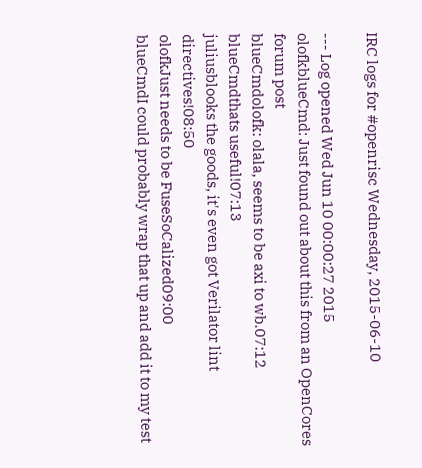IRC logs for #openrisc Wednesday, 2015-06-10

--- Log opened Wed Jun 10 00:00:27 2015
olofkblueCmd: Just found out about this from an OpenCores forum post
blueCmdolofk: olala, seems to be axi to wb.07:12
blueCmdthats useful!07:13
juliusblooks the goods, it's even got Verilator lint directives!08:50
olofkJust needs to be FuseSoCalized09:00
blueCmdI could probably wrap that up and add it to my test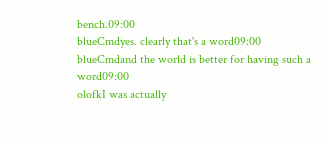bench.09:00
blueCmdyes. clearly that's a word09:00
blueCmdand the world is better for having such a word09:00
olofkI was actually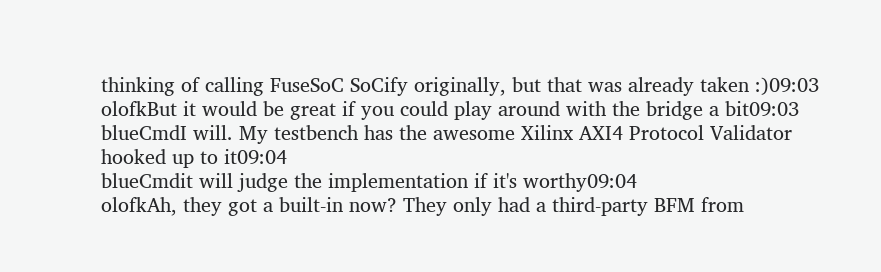thinking of calling FuseSoC SoCify originally, but that was already taken :)09:03
olofkBut it would be great if you could play around with the bridge a bit09:03
blueCmdI will. My testbench has the awesome Xilinx AXI4 Protocol Validator hooked up to it09:04
blueCmdit will judge the implementation if it's worthy09:04
olofkAh, they got a built-in now? They only had a third-party BFM from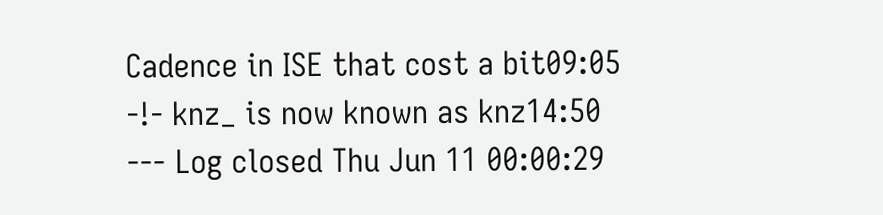Cadence in ISE that cost a bit09:05
-!- knz_ is now known as knz14:50
--- Log closed Thu Jun 11 00:00:29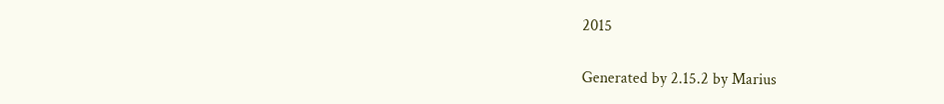2015

Generated by 2.15.2 by Marius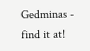Gedminas - find it at!